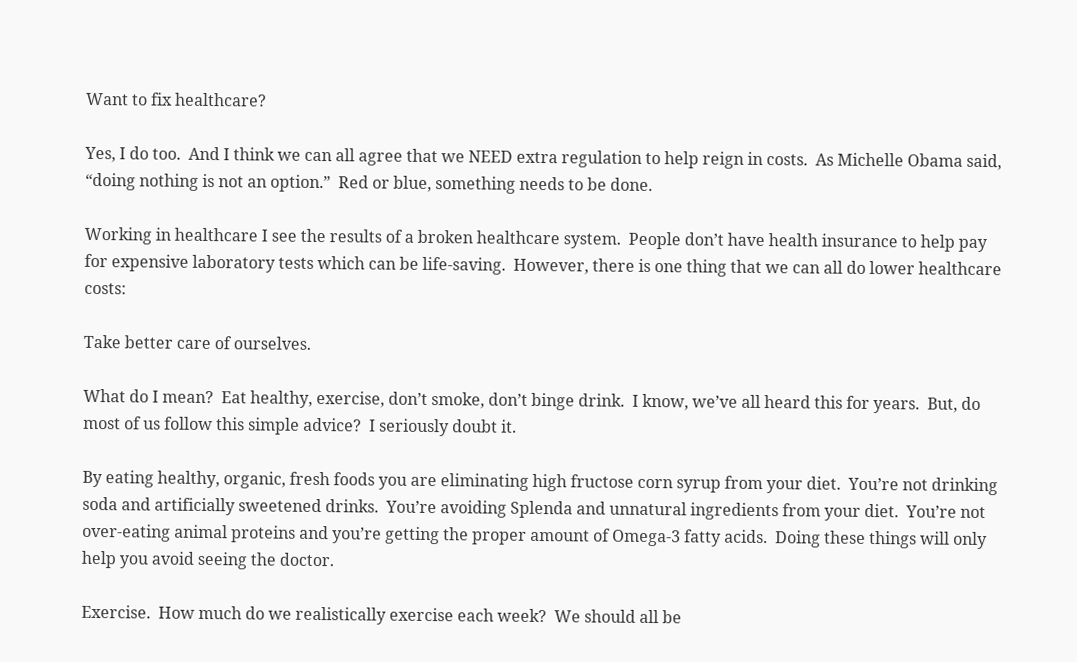Want to fix healthcare?

Yes, I do too.  And I think we can all agree that we NEED extra regulation to help reign in costs.  As Michelle Obama said, “doing nothing is not an option.”  Red or blue, something needs to be done.

Working in healthcare I see the results of a broken healthcare system.  People don’t have health insurance to help pay for expensive laboratory tests which can be life-saving.  However, there is one thing that we can all do lower healthcare costs:

Take better care of ourselves.

What do I mean?  Eat healthy, exercise, don’t smoke, don’t binge drink.  I know, we’ve all heard this for years.  But, do most of us follow this simple advice?  I seriously doubt it.

By eating healthy, organic, fresh foods you are eliminating high fructose corn syrup from your diet.  You’re not drinking soda and artificially sweetened drinks.  You’re avoiding Splenda and unnatural ingredients from your diet.  You’re not over-eating animal proteins and you’re getting the proper amount of Omega-3 fatty acids.  Doing these things will only help you avoid seeing the doctor.

Exercise.  How much do we realistically exercise each week?  We should all be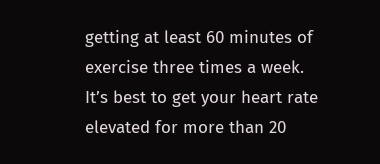getting at least 60 minutes of exercise three times a week.  It’s best to get your heart rate elevated for more than 20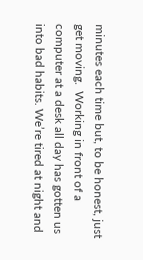minutes each time but, to be honest, just get moving.  Working in front of a computer at a desk all day has gotten us into bad habits. We’re tired at night and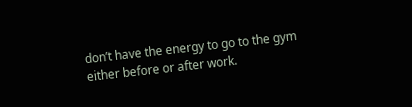don’t have the energy to go to the gym either before or after work.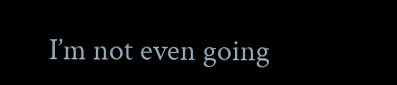I’m not even going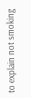to explain not smoking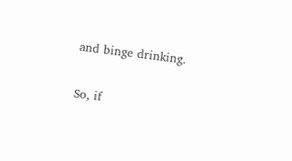and binge drinking.

So, if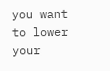you want to lower your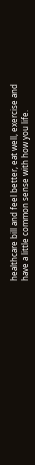healthcare bill and feel better, eat well, exercise and have a little common sense with how you life.